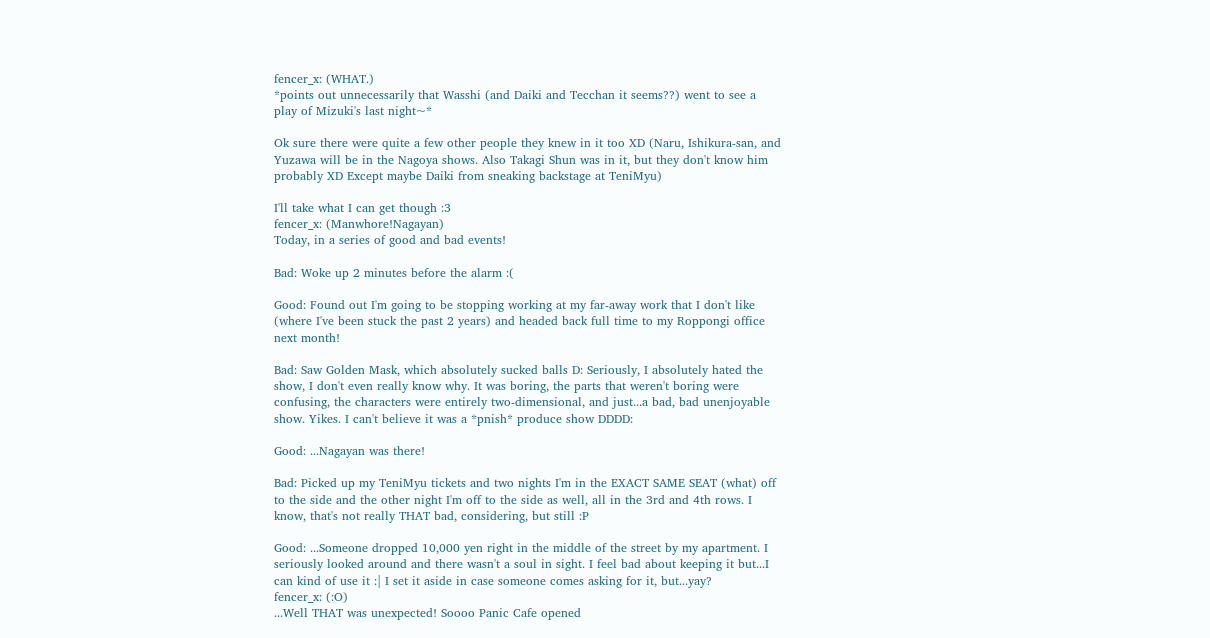fencer_x: (WHAT.)
*points out unnecessarily that Wasshi (and Daiki and Tecchan it seems??) went to see a play of Mizuki's last night~*

Ok sure there were quite a few other people they knew in it too XD (Naru, Ishikura-san, and Yuzawa will be in the Nagoya shows. Also Takagi Shun was in it, but they don't know him probably XD Except maybe Daiki from sneaking backstage at TeniMyu)

I'll take what I can get though :3
fencer_x: (Manwhore!Nagayan)
Today, in a series of good and bad events!

Bad: Woke up 2 minutes before the alarm :(

Good: Found out I'm going to be stopping working at my far-away work that I don't like (where I've been stuck the past 2 years) and headed back full time to my Roppongi office next month!

Bad: Saw Golden Mask, which absolutely sucked balls D: Seriously, I absolutely hated the show, I don't even really know why. It was boring, the parts that weren't boring were confusing, the characters were entirely two-dimensional, and just...a bad, bad unenjoyable show. Yikes. I can't believe it was a *pnish* produce show DDDD:

Good: ...Nagayan was there!

Bad: Picked up my TeniMyu tickets and two nights I'm in the EXACT SAME SEAT (what) off to the side and the other night I'm off to the side as well, all in the 3rd and 4th rows. I know, that's not really THAT bad, considering, but still :P

Good: ...Someone dropped 10,000 yen right in the middle of the street by my apartment. I seriously looked around and there wasn't a soul in sight. I feel bad about keeping it but...I can kind of use it :| I set it aside in case someone comes asking for it, but...yay?
fencer_x: (:O)
...Well THAT was unexpected! Soooo Panic Cafe opened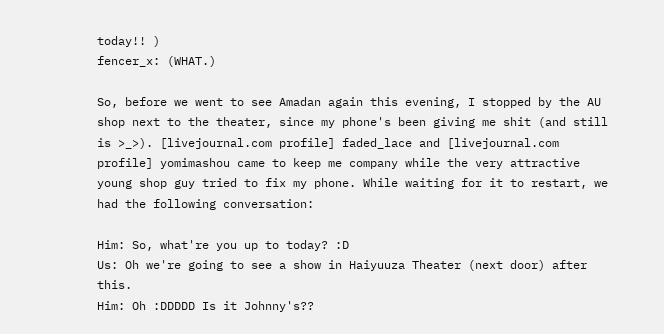today!! )
fencer_x: (WHAT.)

So, before we went to see Amadan again this evening, I stopped by the AU shop next to the theater, since my phone's been giving me shit (and still is >_>). [livejournal.com profile] faded_lace and [livejournal.com profile] yomimashou came to keep me company while the very attractive young shop guy tried to fix my phone. While waiting for it to restart, we had the following conversation:

Him: So, what're you up to today? :D
Us: Oh we're going to see a show in Haiyuuza Theater (next door) after this.
Him: Oh :DDDDD Is it Johnny's??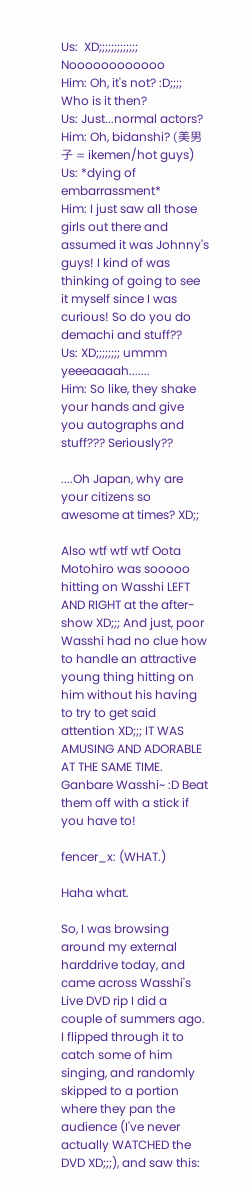Us:  XD;;;;;;;;;;;;; Noooooooooooo
Him: Oh, it's not? :D;;;; Who is it then?
Us: Just...normal actors?
Him: Oh, bidanshi? (美男子 = ikemen/hot guys)
Us: *dying of embarrassment*
Him: I just saw all those girls out there and assumed it was Johnny's guys! I kind of was thinking of going to see it myself since I was curious! So do you do demachi and stuff??
Us: XD;;;;;;;; ummm yeeeaaaah.......
Him: So like, they shake your hands and give you autographs and stuff??? Seriously??

....Oh Japan, why are your citizens so awesome at times? XD;;

Also wtf wtf wtf Oota Motohiro was sooooo hitting on Wasshi LEFT AND RIGHT at the after-show XD;;; And just, poor Wasshi had no clue how to handle an attractive young thing hitting on him without his having to try to get said attention XD;;; IT WAS AMUSING AND ADORABLE AT THE SAME TIME. Ganbare Wasshi~ :D Beat them off with a stick if you have to!

fencer_x: (WHAT.)

Haha what.

So, I was browsing around my external harddrive today, and came across Wasshi's Live DVD rip I did a couple of summers ago. I flipped through it to catch some of him singing, and randomly skipped to a portion where they pan the audience (I've never actually WATCHED the DVD XD;;;), and saw this: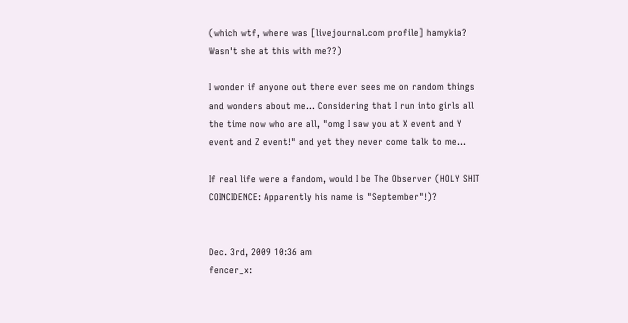(which wtf, where was [livejournal.com profile] hamykia? Wasn't she at this with me??)

I wonder if anyone out there ever sees me on random things and wonders about me... Considering that I run into girls all the time now who are all, "omg I saw you at X event and Y event and Z event!" and yet they never come talk to me...

If real life were a fandom, would I be The Observer (HOLY SHIT COINCIDENCE: Apparently his name is "September"!)?


Dec. 3rd, 2009 10:36 am
fencer_x: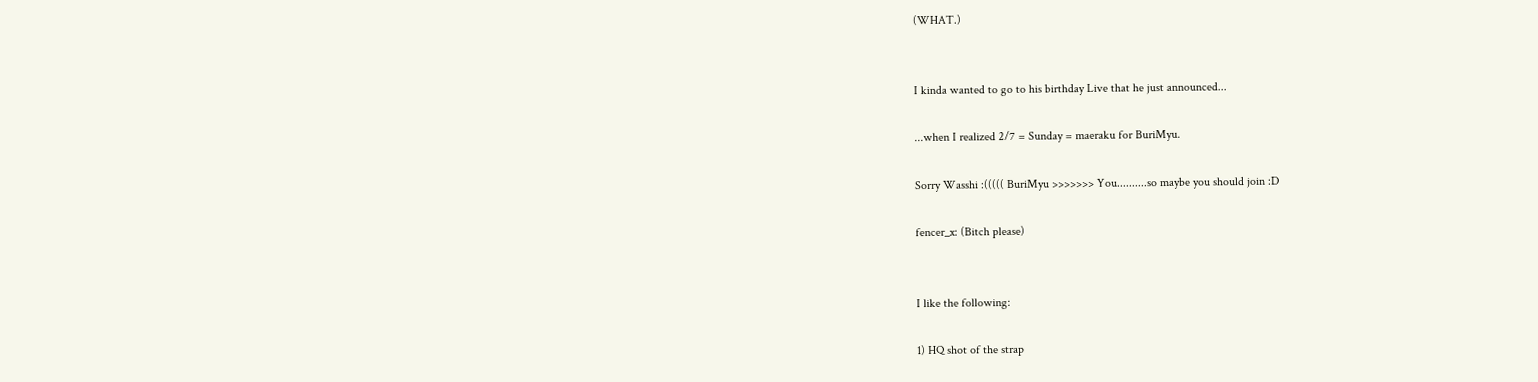(WHAT.)


I kinda wanted to go to his birthday Live that he just announced...

...when I realized 2/7 = Sunday = maeraku for BuriMyu.

Sorry Wasshi :((((( BuriMyu >>>>>>> You..........so maybe you should join :D

fencer_x: (Bitch please)


I like the following:

1) HQ shot of the strap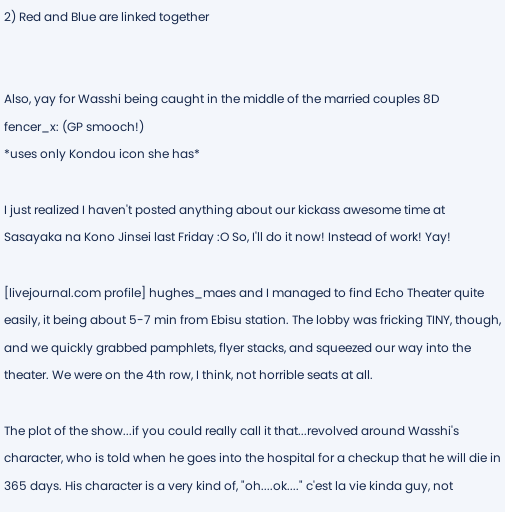2) Red and Blue are linked together


Also, yay for Wasshi being caught in the middle of the married couples 8D
fencer_x: (GP smooch!)
*uses only Kondou icon she has*

I just realized I haven't posted anything about our kickass awesome time at Sasayaka na Kono Jinsei last Friday :O So, I'll do it now! Instead of work! Yay!

[livejournal.com profile] hughes_maes and I managed to find Echo Theater quite easily, it being about 5-7 min from Ebisu station. The lobby was fricking TINY, though, and we quickly grabbed pamphlets, flyer stacks, and squeezed our way into the theater. We were on the 4th row, I think, not horrible seats at all.

The plot of the show...if you could really call it that...revolved around Wasshi's character, who is told when he goes into the hospital for a checkup that he will die in 365 days. His character is a very kind of, "oh....ok...." c'est la vie kinda guy, not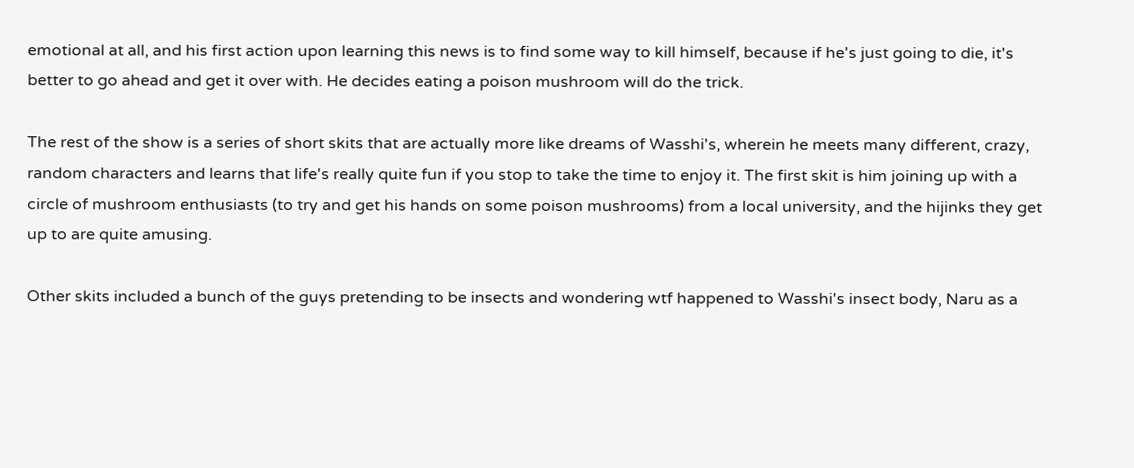emotional at all, and his first action upon learning this news is to find some way to kill himself, because if he's just going to die, it's better to go ahead and get it over with. He decides eating a poison mushroom will do the trick.

The rest of the show is a series of short skits that are actually more like dreams of Wasshi's, wherein he meets many different, crazy, random characters and learns that life's really quite fun if you stop to take the time to enjoy it. The first skit is him joining up with a circle of mushroom enthusiasts (to try and get his hands on some poison mushrooms) from a local university, and the hijinks they get up to are quite amusing.

Other skits included a bunch of the guys pretending to be insects and wondering wtf happened to Wasshi's insect body, Naru as a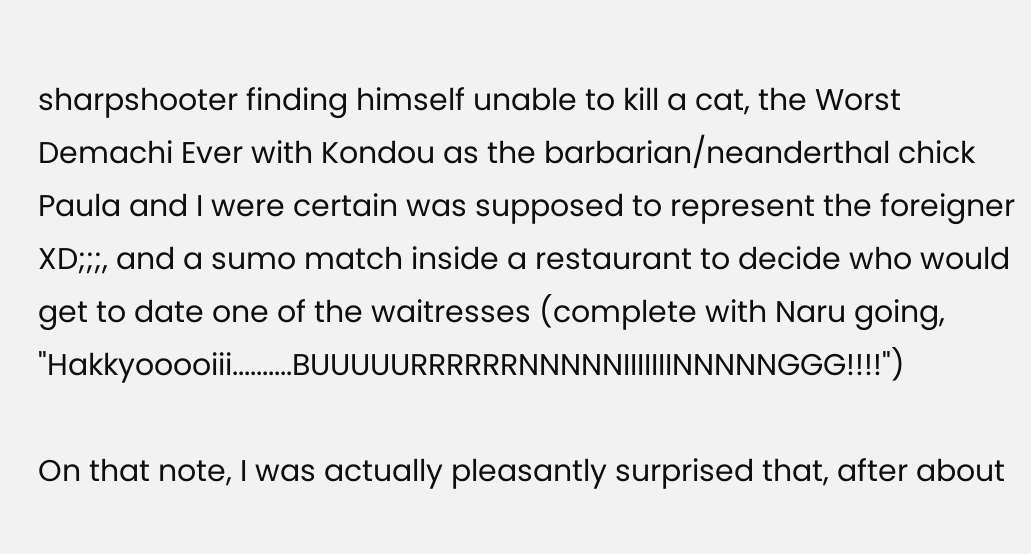sharpshooter finding himself unable to kill a cat, the Worst Demachi Ever with Kondou as the barbarian/neanderthal chick Paula and I were certain was supposed to represent the foreigner XD;;;, and a sumo match inside a restaurant to decide who would get to date one of the waitresses (complete with Naru going, "Hakkyooooiii..........BUUUUURRRRRRNNNNNIIIIIIINNNNNGGG!!!!")

On that note, I was actually pleasantly surprised that, after about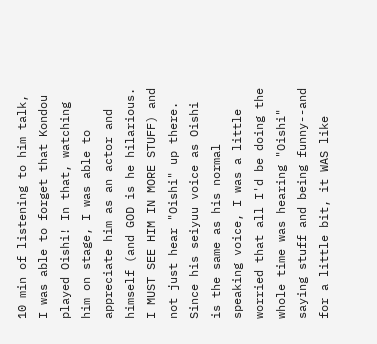10 min of listening to him talk, I was able to forget that Kondou played Oishi! In that, watching him on stage, I was able to appreciate him as an actor and himself (and GOD is he hilarious. I MUST SEE HIM IN MORE STUFF) and not just hear "Oishi" up there. Since his seiyuu voice as Oishi is the same as his normal speaking voice, I was a little worried that all I'd be doing the whole time was hearing "Oishi" saying stuff and being funny--and for a little bit, it WAS like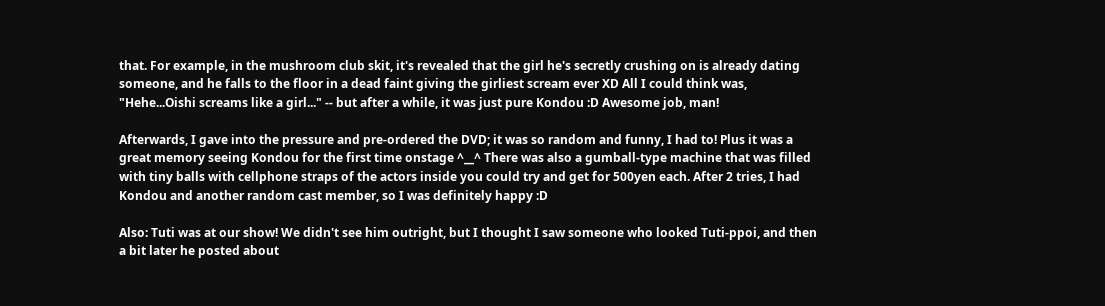that. For example, in the mushroom club skit, it's revealed that the girl he's secretly crushing on is already dating someone, and he falls to the floor in a dead faint giving the girliest scream ever XD All I could think was, "Hehe...Oishi screams like a girl..." -- but after a while, it was just pure Kondou :D Awesome job, man!

Afterwards, I gave into the pressure and pre-ordered the DVD; it was so random and funny, I had to! Plus it was a great memory seeing Kondou for the first time onstage ^__^ There was also a gumball-type machine that was filled with tiny balls with cellphone straps of the actors inside you could try and get for 500yen each. After 2 tries, I had Kondou and another random cast member, so I was definitely happy :D

Also: Tuti was at our show! We didn't see him outright, but I thought I saw someone who looked Tuti-ppoi, and then a bit later he posted about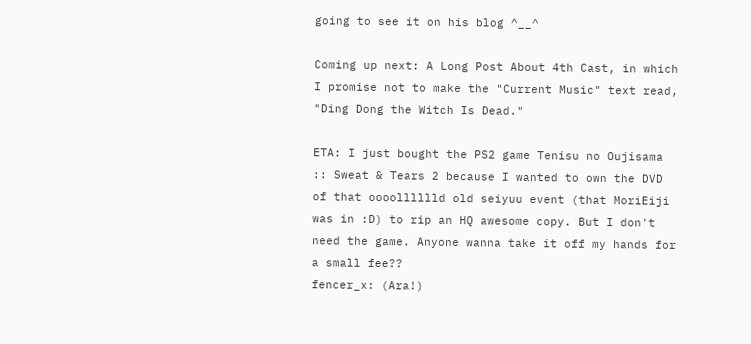going to see it on his blog ^__^

Coming up next: A Long Post About 4th Cast, in which I promise not to make the "Current Music" text read, "Ding Dong the Witch Is Dead."

ETA: I just bought the PS2 game Tenisu no Oujisama :: Sweat & Tears 2 because I wanted to own the DVD of that oooolllllld old seiyuu event (that MoriEiji was in :D) to rip an HQ awesome copy. But I don't need the game. Anyone wanna take it off my hands for a small fee??
fencer_x: (Ara!)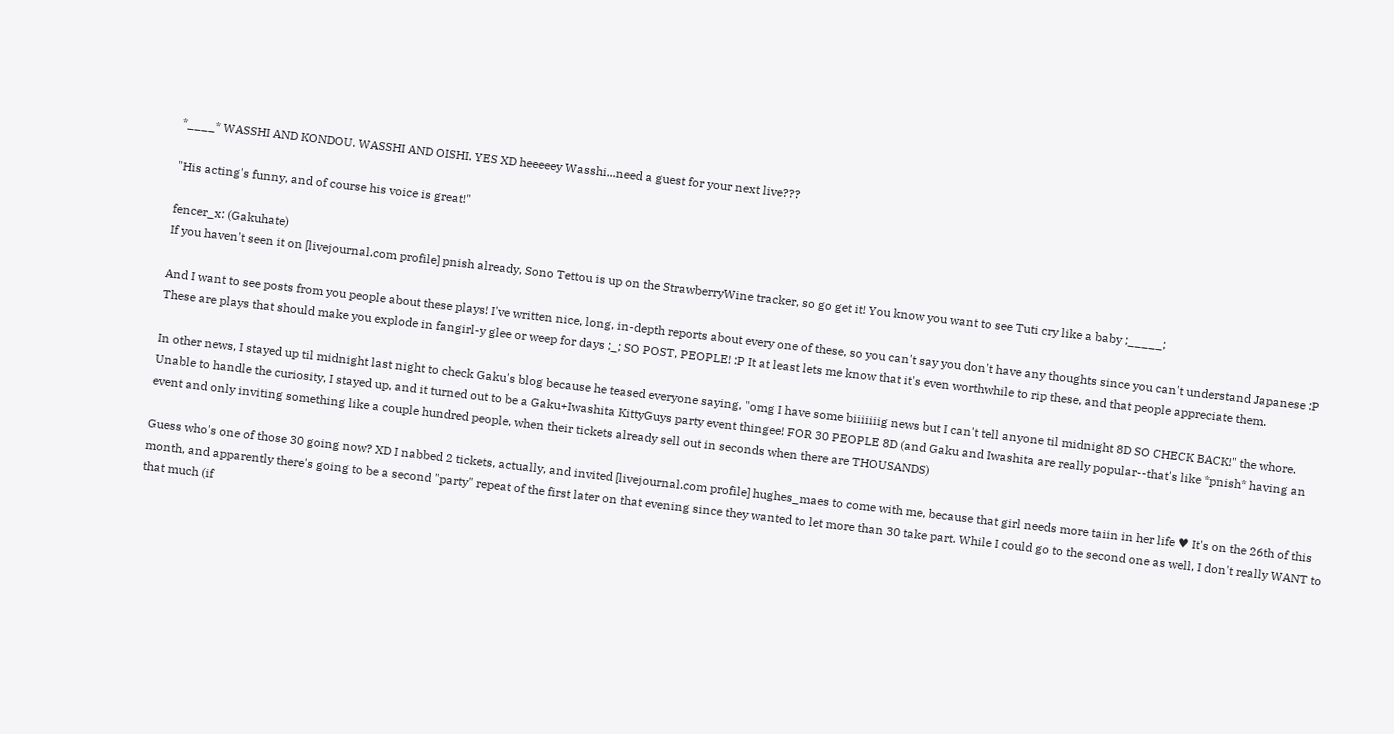*____* WASSHI AND KONDOU. WASSHI AND OISHI. YES XD heeeeey Wasshi...need a guest for your next live???

"His acting's funny, and of course his voice is great!"

fencer_x: (Gakuhate)
If you haven't seen it on [livejournal.com profile] pnish already, Sono Tettou is up on the StrawberryWine tracker, so go get it! You know you want to see Tuti cry like a baby ;_____;

And I want to see posts from you people about these plays! I've written nice, long, in-depth reports about every one of these, so you can't say you don't have any thoughts since you can't understand Japanese :P These are plays that should make you explode in fangirl-y glee or weep for days ;_; SO POST, PEOPLE! :P It at least lets me know that it's even worthwhile to rip these, and that people appreciate them.

In other news, I stayed up til midnight last night to check Gaku's blog because he teased everyone saying, "omg I have some biiiiiiig news but I can't tell anyone til midnight 8D SO CHECK BACK!" the whore. Unable to handle the curiosity, I stayed up, and it turned out to be a Gaku+Iwashita KittyGuys party event thingee! FOR 30 PEOPLE 8D (and Gaku and Iwashita are really popular--that's like *pnish* having an event and only inviting something like a couple hundred people, when their tickets already sell out in seconds when there are THOUSANDS)

Guess who's one of those 30 going now? XD I nabbed 2 tickets, actually, and invited [livejournal.com profile] hughes_maes to come with me, because that girl needs more taiin in her life ♥ It's on the 26th of this month, and apparently there's going to be a second "party" repeat of the first later on that evening since they wanted to let more than 30 take part. While I could go to the second one as well, I don't really WANT to that much (if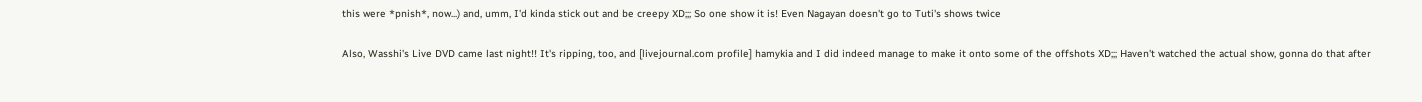this were *pnish*, now...) and, umm, I'd kinda stick out and be creepy XD;;; So one show it is! Even Nagayan doesn't go to Tuti's shows twice

Also, Wasshi's Live DVD came last night!! It's ripping, too, and [livejournal.com profile] hamykia and I did indeed manage to make it onto some of the offshots XD;;; Haven't watched the actual show, gonna do that after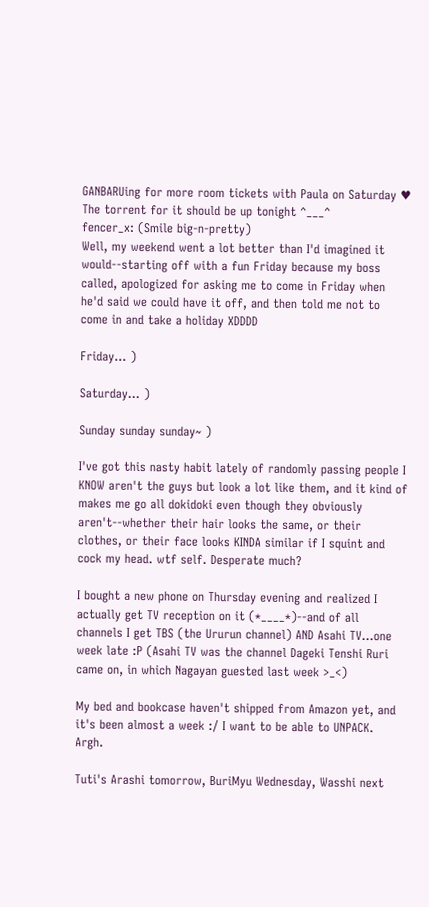GANBARUing for more room tickets with Paula on Saturday ♥ The torrent for it should be up tonight ^___^
fencer_x: (Smile big-n-pretty)
Well, my weekend went a lot better than I'd imagined it would--starting off with a fun Friday because my boss called, apologized for asking me to come in Friday when he'd said we could have it off, and then told me not to come in and take a holiday XDDDD

Friday... )

Saturday... )

Sunday sunday sunday~ )

I've got this nasty habit lately of randomly passing people I KNOW aren't the guys but look a lot like them, and it kind of makes me go all dokidoki even though they obviously aren't--whether their hair looks the same, or their clothes, or their face looks KINDA similar if I squint and cock my head. wtf self. Desperate much?

I bought a new phone on Thursday evening and realized I actually get TV reception on it (*____*)--and of all channels I get TBS (the Ururun channel) AND Asahi TV...one week late :P (Asahi TV was the channel Dageki Tenshi Ruri came on, in which Nagayan guested last week >_<)

My bed and bookcase haven't shipped from Amazon yet, and it's been almost a week :/ I want to be able to UNPACK. Argh.

Tuti's Arashi tomorrow, BuriMyu Wednesday, Wasshi next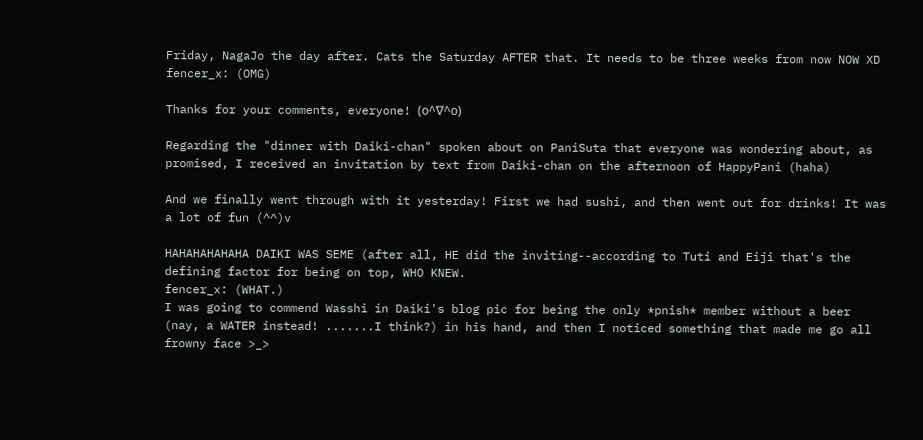Friday, NagaJo the day after. Cats the Saturday AFTER that. It needs to be three weeks from now NOW XD
fencer_x: (OMG)

Thanks for your comments, everyone! (о^∇^о)

Regarding the "dinner with Daiki-chan" spoken about on PaniSuta that everyone was wondering about, as promised, I received an invitation by text from Daiki-chan on the afternoon of HappyPani (haha)

And we finally went through with it yesterday! First we had sushi, and then went out for drinks! It was a lot of fun (^^)v

HAHAHAHAHAHA DAIKI WAS SEME (after all, HE did the inviting--according to Tuti and Eiji that's the defining factor for being on top, WHO KNEW.
fencer_x: (WHAT.)
I was going to commend Wasshi in Daiki's blog pic for being the only *pnish* member without a beer (nay, a WATER instead! .......I think?) in his hand, and then I noticed something that made me go all frowny face >_>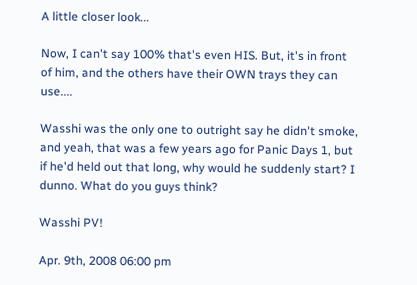A little closer look...

Now, I can't say 100% that's even HIS. But, it's in front of him, and the others have their OWN trays they can use....

Wasshi was the only one to outright say he didn't smoke, and yeah, that was a few years ago for Panic Days 1, but if he'd held out that long, why would he suddenly start? I dunno. What do you guys think?

Wasshi PV!

Apr. 9th, 2008 06:00 pm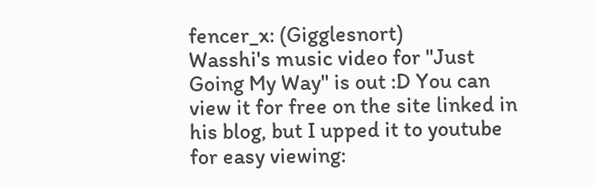fencer_x: (Gigglesnort)
Wasshi's music video for "Just Going My Way" is out :D You can view it for free on the site linked in his blog, but I upped it to youtube for easy viewing: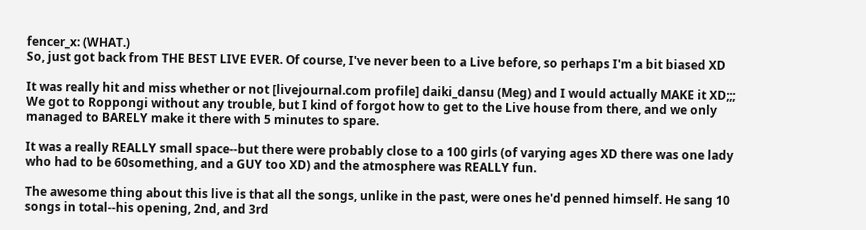fencer_x: (WHAT.)
So, just got back from THE BEST LIVE EVER. Of course, I've never been to a Live before, so perhaps I'm a bit biased XD

It was really hit and miss whether or not [livejournal.com profile] daiki_dansu (Meg) and I would actually MAKE it XD;;; We got to Roppongi without any trouble, but I kind of forgot how to get to the Live house from there, and we only managed to BARELY make it there with 5 minutes to spare.

It was a really REALLY small space--but there were probably close to a 100 girls (of varying ages XD there was one lady who had to be 60something, and a GUY too XD) and the atmosphere was REALLY fun.

The awesome thing about this live is that all the songs, unlike in the past, were ones he'd penned himself. He sang 10 songs in total--his opening, 2nd, and 3rd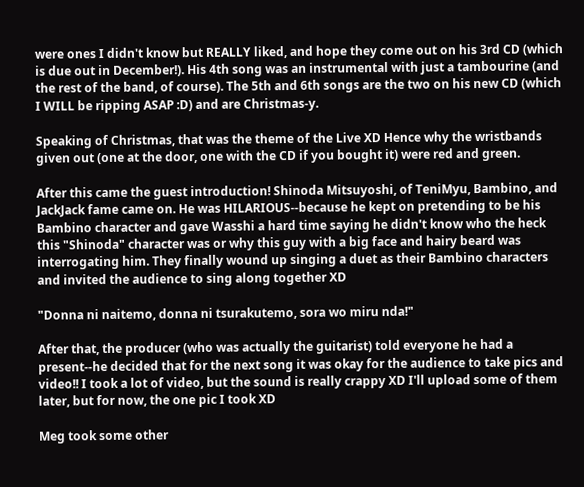were ones I didn't know but REALLY liked, and hope they come out on his 3rd CD (which is due out in December!). His 4th song was an instrumental with just a tambourine (and the rest of the band, of course). The 5th and 6th songs are the two on his new CD (which I WILL be ripping ASAP :D) and are Christmas-y.

Speaking of Christmas, that was the theme of the Live XD Hence why the wristbands given out (one at the door, one with the CD if you bought it) were red and green.

After this came the guest introduction! Shinoda Mitsuyoshi, of TeniMyu, Bambino, and JackJack fame came on. He was HILARIOUS--because he kept on pretending to be his Bambino character and gave Wasshi a hard time saying he didn't know who the heck this "Shinoda" character was or why this guy with a big face and hairy beard was interrogating him. They finally wound up singing a duet as their Bambino characters and invited the audience to sing along together XD

"Donna ni naitemo, donna ni tsurakutemo, sora wo miru nda!"

After that, the producer (who was actually the guitarist) told everyone he had a present--he decided that for the next song it was okay for the audience to take pics and video!! I took a lot of video, but the sound is really crappy XD I'll upload some of them later, but for now, the one pic I took XD

Meg took some other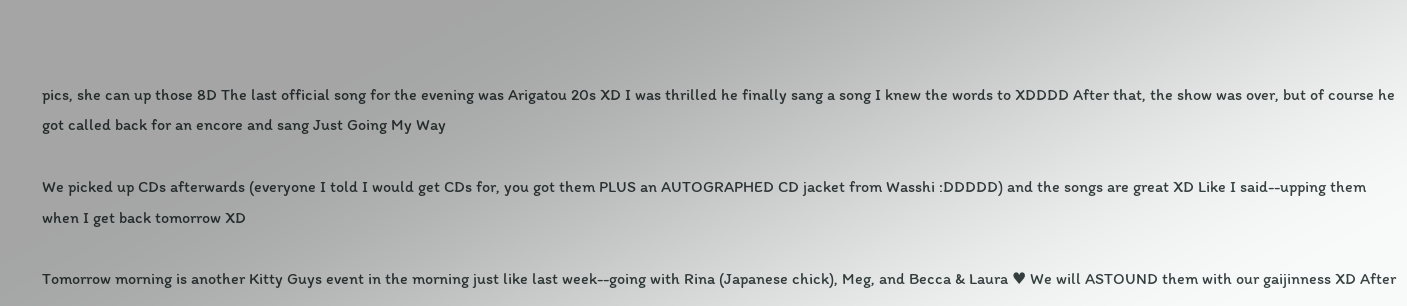pics, she can up those 8D The last official song for the evening was Arigatou 20s XD I was thrilled he finally sang a song I knew the words to XDDDD After that, the show was over, but of course he got called back for an encore and sang Just Going My Way

We picked up CDs afterwards (everyone I told I would get CDs for, you got them PLUS an AUTOGRAPHED CD jacket from Wasshi :DDDDD) and the songs are great XD Like I said--upping them when I get back tomorrow XD

Tomorrow morning is another Kitty Guys event in the morning just like last week--going with Rina (Japanese chick), Meg, and Becca & Laura ♥ We will ASTOUND them with our gaijinness XD After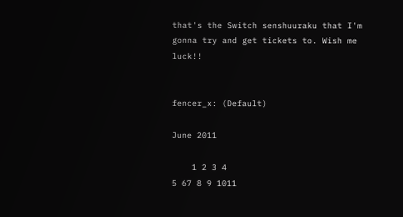that's the Switch senshuuraku that I'm gonna try and get tickets to. Wish me luck!!


fencer_x: (Default)

June 2011

    1 2 3 4
5 67 8 9 1011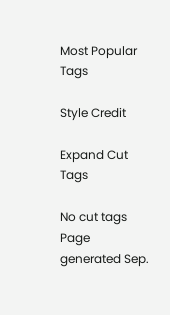Most Popular Tags

Style Credit

Expand Cut Tags

No cut tags
Page generated Sep.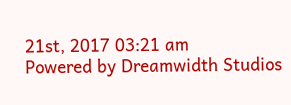21st, 2017 03:21 am
Powered by Dreamwidth Studios